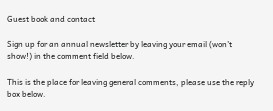Guest book and contact

Sign up for an annual newsletter by leaving your email (won’t show!) in the comment field below.

This is the place for leaving general comments, please use the reply box below.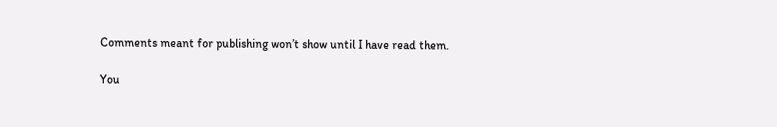Comments meant for publishing won’t show until I have read them.

You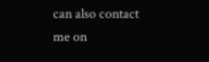can also contact me on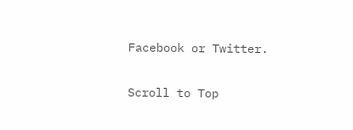Facebook or Twitter.

Scroll to Top